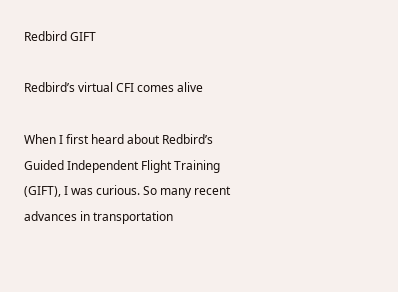Redbird GIFT

Redbird’s virtual CFI comes alive

When I first heard about Redbird’s Guided Independent Flight Training (GIFT), I was curious. So many recent advances in transportation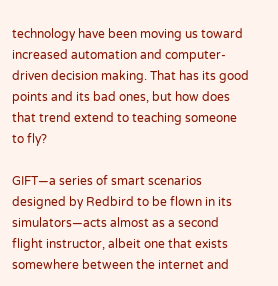technology have been moving us toward increased automation and computer-driven decision making. That has its good points and its bad ones, but how does that trend extend to teaching someone to fly?

GIFT—a series of smart scenarios designed by Redbird to be flown in its simulators—acts almost as a second flight instructor, albeit one that exists somewhere between the internet and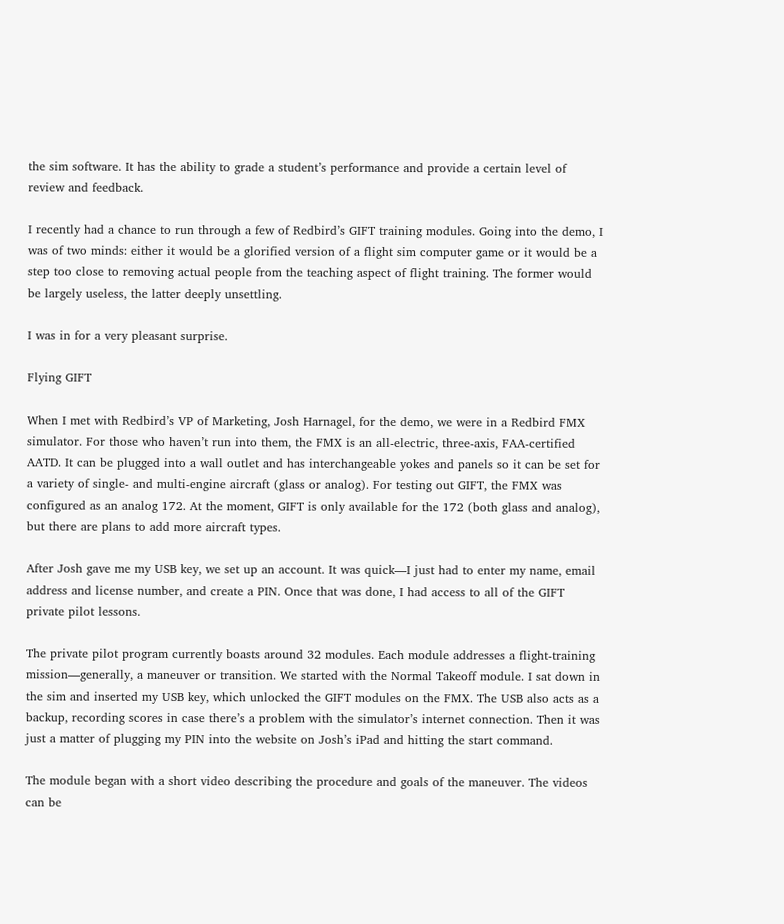the sim software. It has the ability to grade a student’s performance and provide a certain level of review and feedback.

I recently had a chance to run through a few of Redbird’s GIFT training modules. Going into the demo, I was of two minds: either it would be a glorified version of a flight sim computer game or it would be a step too close to removing actual people from the teaching aspect of flight training. The former would be largely useless, the latter deeply unsettling.

I was in for a very pleasant surprise.

Flying GIFT

When I met with Redbird’s VP of Marketing, Josh Harnagel, for the demo, we were in a Redbird FMX simulator. For those who haven’t run into them, the FMX is an all-electric, three-axis, FAA-certified AATD. It can be plugged into a wall outlet and has interchangeable yokes and panels so it can be set for a variety of single- and multi-engine aircraft (glass or analog). For testing out GIFT, the FMX was configured as an analog 172. At the moment, GIFT is only available for the 172 (both glass and analog), but there are plans to add more aircraft types.

After Josh gave me my USB key, we set up an account. It was quick—I just had to enter my name, email address and license number, and create a PIN. Once that was done, I had access to all of the GIFT private pilot lessons.

The private pilot program currently boasts around 32 modules. Each module addresses a flight-training mission—generally, a maneuver or transition. We started with the Normal Takeoff module. I sat down in the sim and inserted my USB key, which unlocked the GIFT modules on the FMX. The USB also acts as a backup, recording scores in case there’s a problem with the simulator’s internet connection. Then it was just a matter of plugging my PIN into the website on Josh’s iPad and hitting the start command.

The module began with a short video describing the procedure and goals of the maneuver. The videos can be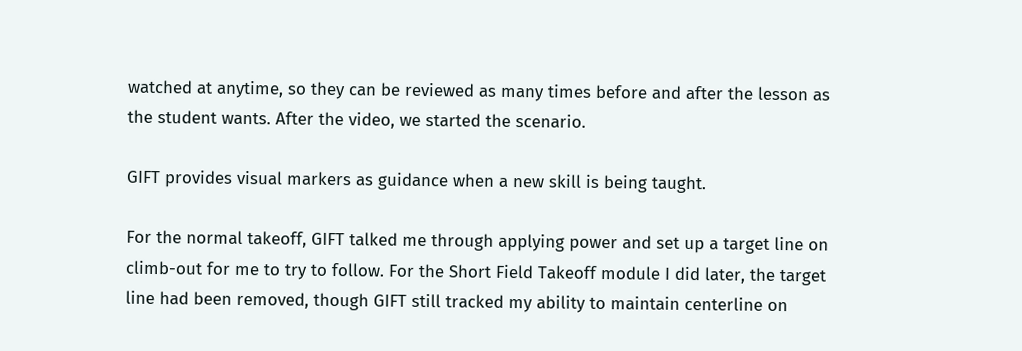watched at anytime, so they can be reviewed as many times before and after the lesson as the student wants. After the video, we started the scenario.

GIFT provides visual markers as guidance when a new skill is being taught.

For the normal takeoff, GIFT talked me through applying power and set up a target line on climb-out for me to try to follow. For the Short Field Takeoff module I did later, the target line had been removed, though GIFT still tracked my ability to maintain centerline on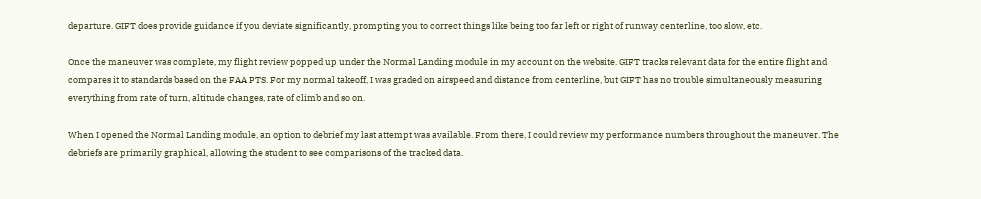departure. GIFT does provide guidance if you deviate significantly, prompting you to correct things like being too far left or right of runway centerline, too slow, etc.

Once the maneuver was complete, my flight review popped up under the Normal Landing module in my account on the website. GIFT tracks relevant data for the entire flight and compares it to standards based on the FAA PTS. For my normal takeoff, I was graded on airspeed and distance from centerline, but GIFT has no trouble simultaneously measuring everything from rate of turn, altitude changes, rate of climb and so on.

When I opened the Normal Landing module, an option to debrief my last attempt was available. From there, I could review my performance numbers throughout the maneuver. The debriefs are primarily graphical, allowing the student to see comparisons of the tracked data.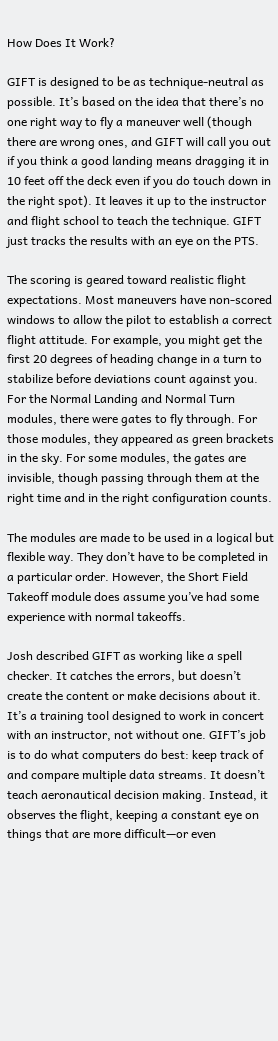How Does It Work?

GIFT is designed to be as technique-neutral as possible. It’s based on the idea that there’s no one right way to fly a maneuver well (though there are wrong ones, and GIFT will call you out if you think a good landing means dragging it in 10 feet off the deck even if you do touch down in the right spot). It leaves it up to the instructor and flight school to teach the technique. GIFT just tracks the results with an eye on the PTS.

The scoring is geared toward realistic flight expectations. Most maneuvers have non-scored windows to allow the pilot to establish a correct flight attitude. For example, you might get the first 20 degrees of heading change in a turn to stabilize before deviations count against you. For the Normal Landing and Normal Turn modules, there were gates to fly through. For those modules, they appeared as green brackets in the sky. For some modules, the gates are invisible, though passing through them at the right time and in the right configuration counts.

The modules are made to be used in a logical but flexible way. They don’t have to be completed in a particular order. However, the Short Field Takeoff module does assume you’ve had some experience with normal takeoffs.

Josh described GIFT as working like a spell checker. It catches the errors, but doesn’t create the content or make decisions about it. It’s a training tool designed to work in concert with an instructor, not without one. GIFT’s job is to do what computers do best: keep track of and compare multiple data streams. It doesn’t teach aeronautical decision making. Instead, it observes the flight, keeping a constant eye on things that are more difficult—or even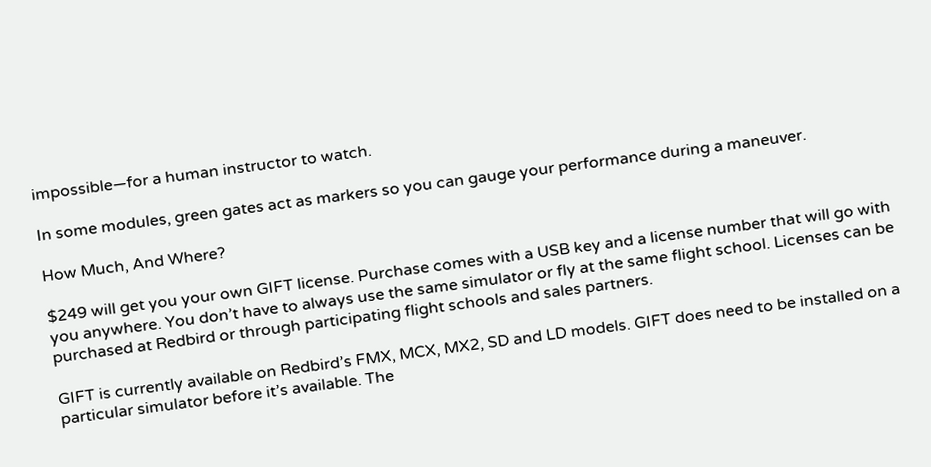impossible—for a human instructor to watch.

In some modules, green gates act as markers so you can gauge your performance during a maneuver.

How Much, And Where?

$249 will get you your own GIFT license. Purchase comes with a USB key and a license number that will go with you anywhere. You don’t have to always use the same simulator or fly at the same flight school. Licenses can be purchased at Redbird or through participating flight schools and sales partners.

GIFT is currently available on Redbird’s FMX, MCX, MX2, SD and LD models. GIFT does need to be installed on a particular simulator before it’s available. The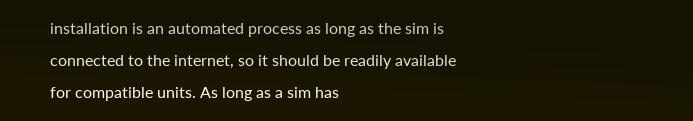installation is an automated process as long as the sim is connected to the internet, so it should be readily available for compatible units. As long as a sim has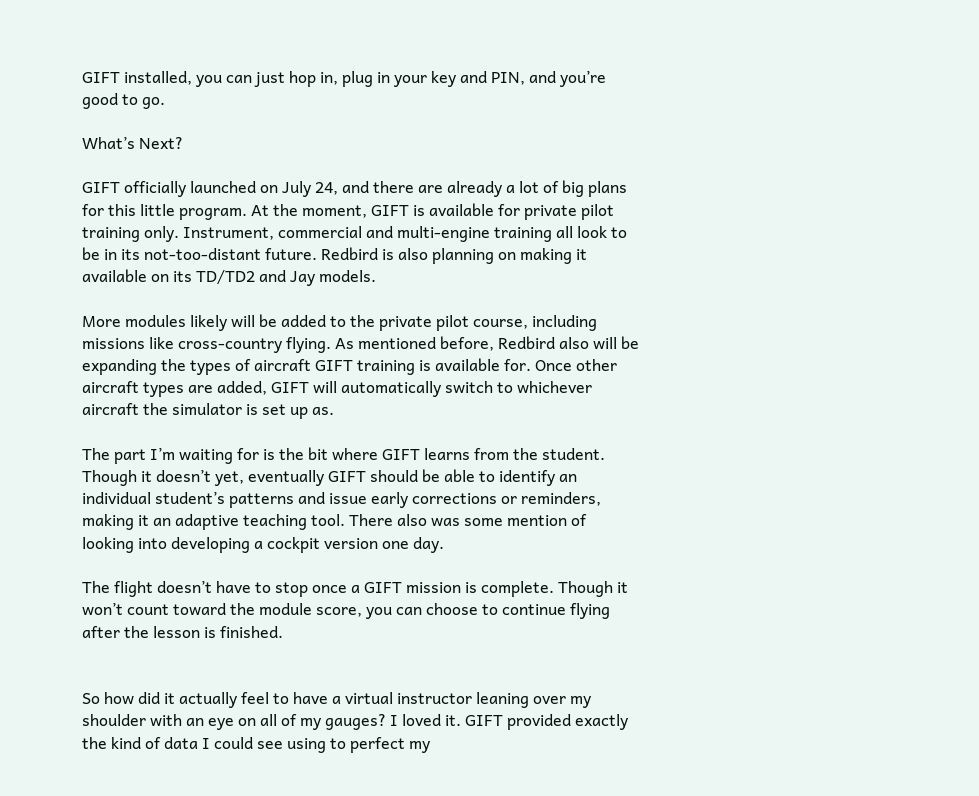GIFT installed, you can just hop in, plug in your key and PIN, and you’re good to go.

What’s Next?

GIFT officially launched on July 24, and there are already a lot of big plans for this little program. At the moment, GIFT is available for private pilot training only. Instrument, commercial and multi-engine training all look to be in its not-too-distant future. Redbird is also planning on making it available on its TD/TD2 and Jay models.

More modules likely will be added to the private pilot course, including missions like cross-country flying. As mentioned before, Redbird also will be expanding the types of aircraft GIFT training is available for. Once other aircraft types are added, GIFT will automatically switch to whichever aircraft the simulator is set up as.

The part I’m waiting for is the bit where GIFT learns from the student. Though it doesn’t yet, eventually GIFT should be able to identify an individual student’s patterns and issue early corrections or reminders, making it an adaptive teaching tool. There also was some mention of looking into developing a cockpit version one day.

The flight doesn’t have to stop once a GIFT mission is complete. Though it won’t count toward the module score, you can choose to continue flying after the lesson is finished.


So how did it actually feel to have a virtual instructor leaning over my shoulder with an eye on all of my gauges? I loved it. GIFT provided exactly the kind of data I could see using to perfect my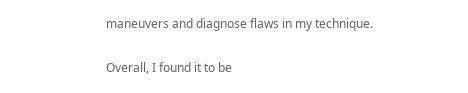maneuvers and diagnose flaws in my technique.

Overall, I found it to be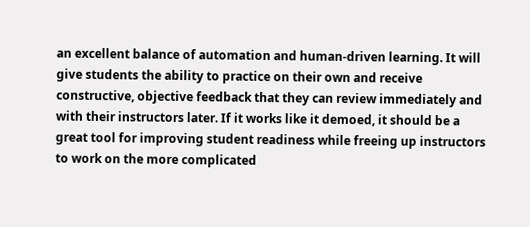an excellent balance of automation and human-driven learning. It will give students the ability to practice on their own and receive constructive, objective feedback that they can review immediately and with their instructors later. If it works like it demoed, it should be a great tool for improving student readiness while freeing up instructors to work on the more complicated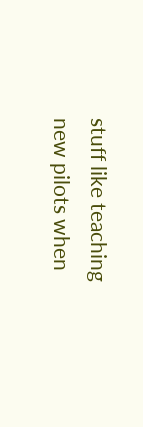stuff like teaching new pilots when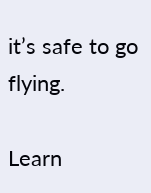it’s safe to go flying.

Learn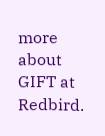more about GIFT at Redbird.